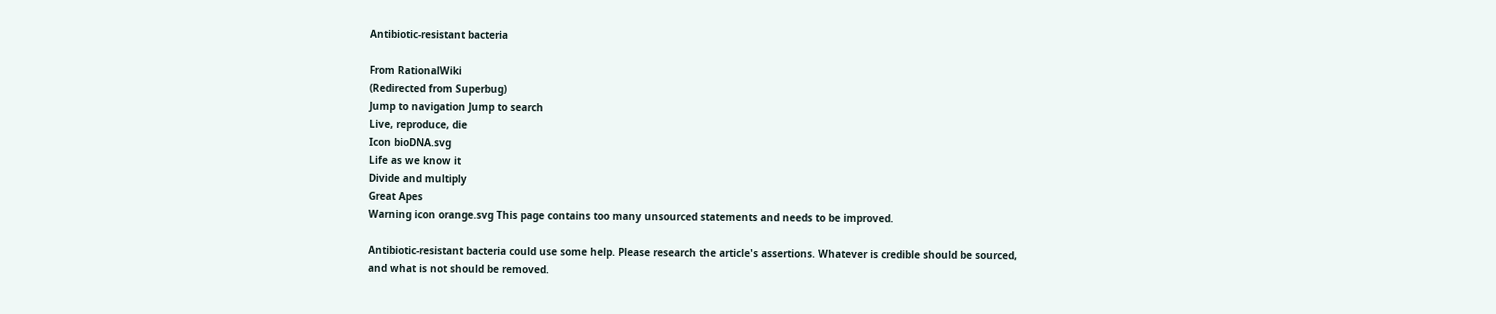Antibiotic-resistant bacteria

From RationalWiki
(Redirected from Superbug)
Jump to navigation Jump to search
Live, reproduce, die
Icon bioDNA.svg
Life as we know it
Divide and multiply
Great Apes
Warning icon orange.svg This page contains too many unsourced statements and needs to be improved.

Antibiotic-resistant bacteria could use some help. Please research the article's assertions. Whatever is credible should be sourced, and what is not should be removed.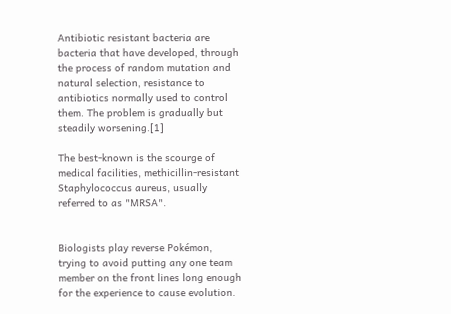Antibiotic resistant bacteria are bacteria that have developed, through the process of random mutation and natural selection, resistance to antibiotics normally used to control them. The problem is gradually but steadily worsening.[1]

The best-known is the scourge of medical facilities, methicillin-resistant Staphylococcus aureus, usually referred to as "MRSA".


Biologists play reverse Pokémon, trying to avoid putting any one team member on the front lines long enough for the experience to cause evolution.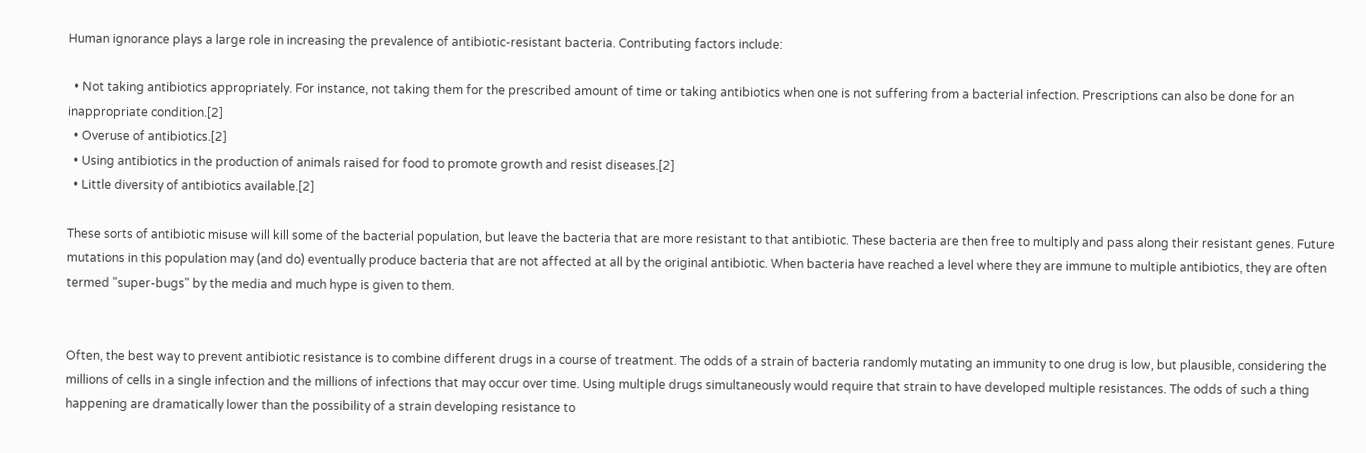Human ignorance plays a large role in increasing the prevalence of antibiotic-resistant bacteria. Contributing factors include:

  • Not taking antibiotics appropriately. For instance, not taking them for the prescribed amount of time or taking antibiotics when one is not suffering from a bacterial infection. Prescriptions can also be done for an inappropriate condition.[2]
  • Overuse of antibiotics.[2]
  • Using antibiotics in the production of animals raised for food to promote growth and resist diseases.[2]
  • Little diversity of antibiotics available.[2]

These sorts of antibiotic misuse will kill some of the bacterial population, but leave the bacteria that are more resistant to that antibiotic. These bacteria are then free to multiply and pass along their resistant genes. Future mutations in this population may (and do) eventually produce bacteria that are not affected at all by the original antibiotic. When bacteria have reached a level where they are immune to multiple antibiotics, they are often termed "super-bugs" by the media and much hype is given to them.


Often, the best way to prevent antibiotic resistance is to combine different drugs in a course of treatment. The odds of a strain of bacteria randomly mutating an immunity to one drug is low, but plausible, considering the millions of cells in a single infection and the millions of infections that may occur over time. Using multiple drugs simultaneously would require that strain to have developed multiple resistances. The odds of such a thing happening are dramatically lower than the possibility of a strain developing resistance to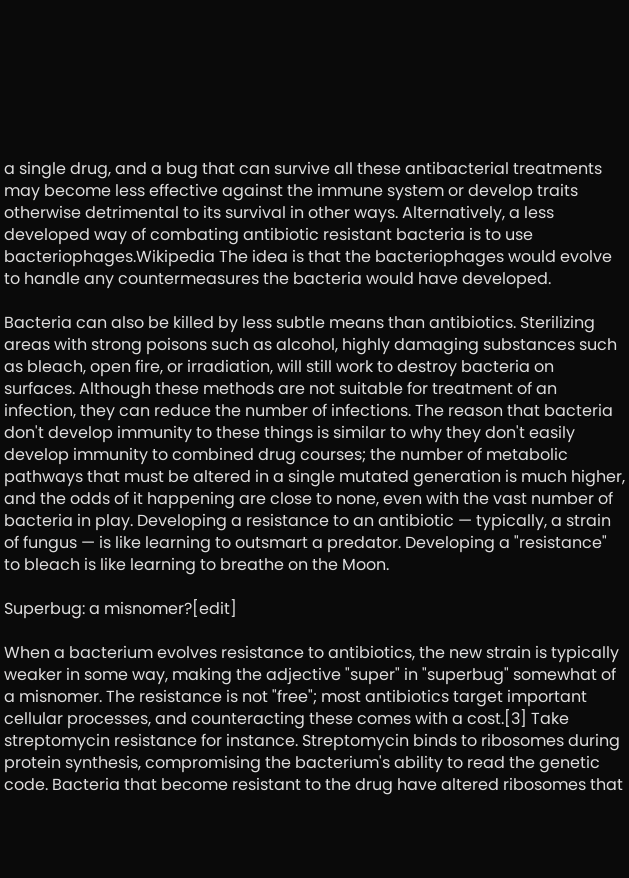a single drug, and a bug that can survive all these antibacterial treatments may become less effective against the immune system or develop traits otherwise detrimental to its survival in other ways. Alternatively, a less developed way of combating antibiotic resistant bacteria is to use bacteriophages.Wikipedia The idea is that the bacteriophages would evolve to handle any countermeasures the bacteria would have developed.

Bacteria can also be killed by less subtle means than antibiotics. Sterilizing areas with strong poisons such as alcohol, highly damaging substances such as bleach, open fire, or irradiation, will still work to destroy bacteria on surfaces. Although these methods are not suitable for treatment of an infection, they can reduce the number of infections. The reason that bacteria don't develop immunity to these things is similar to why they don't easily develop immunity to combined drug courses; the number of metabolic pathways that must be altered in a single mutated generation is much higher, and the odds of it happening are close to none, even with the vast number of bacteria in play. Developing a resistance to an antibiotic — typically, a strain of fungus — is like learning to outsmart a predator. Developing a "resistance" to bleach is like learning to breathe on the Moon.

Superbug: a misnomer?[edit]

When a bacterium evolves resistance to antibiotics, the new strain is typically weaker in some way, making the adjective "super" in "superbug" somewhat of a misnomer. The resistance is not "free"; most antibiotics target important cellular processes, and counteracting these comes with a cost.[3] Take streptomycin resistance for instance. Streptomycin binds to ribosomes during protein synthesis, compromising the bacterium's ability to read the genetic code. Bacteria that become resistant to the drug have altered ribosomes that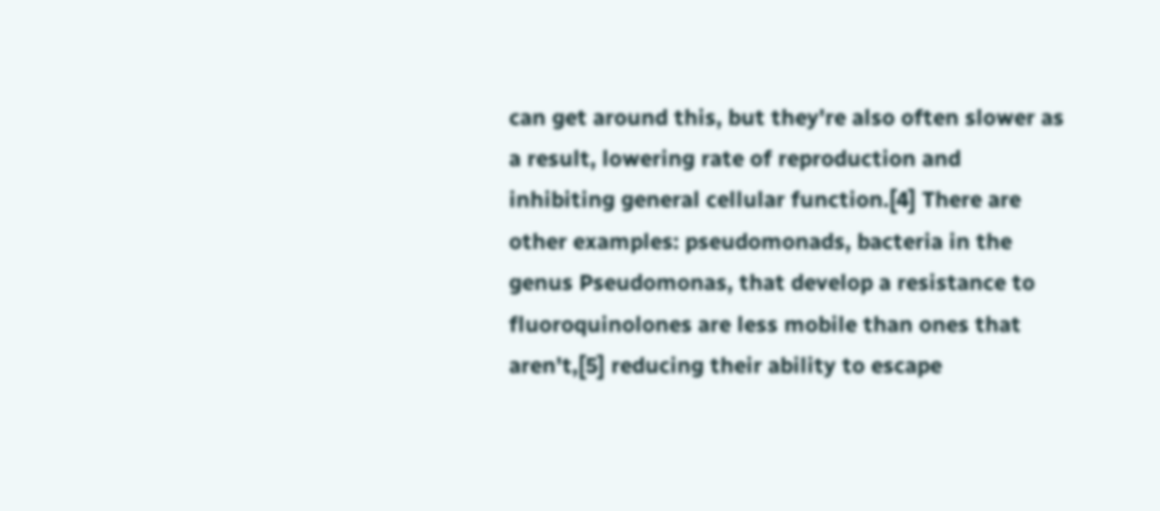can get around this, but they're also often slower as a result, lowering rate of reproduction and inhibiting general cellular function.[4] There are other examples: pseudomonads, bacteria in the genus Pseudomonas, that develop a resistance to fluoroquinolones are less mobile than ones that aren't,[5] reducing their ability to escape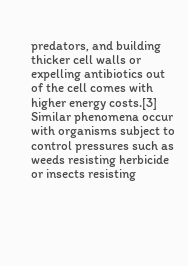predators, and building thicker cell walls or expelling antibiotics out of the cell comes with higher energy costs.[3] Similar phenomena occur with organisms subject to control pressures such as weeds resisting herbicide or insects resisting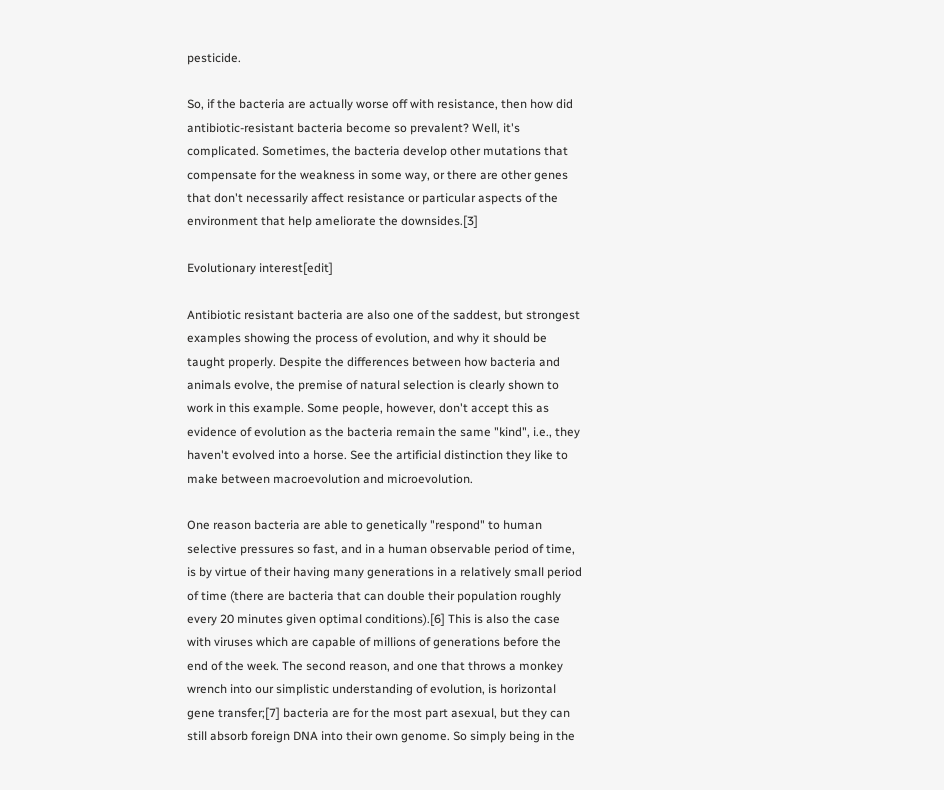pesticide.

So, if the bacteria are actually worse off with resistance, then how did antibiotic-resistant bacteria become so prevalent? Well, it's complicated. Sometimes, the bacteria develop other mutations that compensate for the weakness in some way, or there are other genes that don't necessarily affect resistance or particular aspects of the environment that help ameliorate the downsides.[3]

Evolutionary interest[edit]

Antibiotic resistant bacteria are also one of the saddest, but strongest examples showing the process of evolution, and why it should be taught properly. Despite the differences between how bacteria and animals evolve, the premise of natural selection is clearly shown to work in this example. Some people, however, don't accept this as evidence of evolution as the bacteria remain the same "kind", i.e., they haven't evolved into a horse. See the artificial distinction they like to make between macroevolution and microevolution.

One reason bacteria are able to genetically "respond" to human selective pressures so fast, and in a human observable period of time, is by virtue of their having many generations in a relatively small period of time (there are bacteria that can double their population roughly every 20 minutes given optimal conditions).[6] This is also the case with viruses which are capable of millions of generations before the end of the week. The second reason, and one that throws a monkey wrench into our simplistic understanding of evolution, is horizontal gene transfer;[7] bacteria are for the most part asexual, but they can still absorb foreign DNA into their own genome. So simply being in the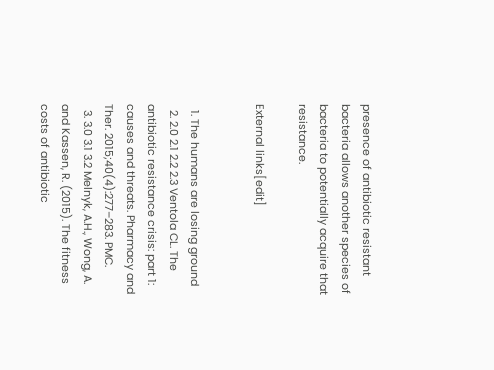presence of antibiotic resistant bacteria allows another species of bacteria to potentially acquire that resistance.

External links[edit]


  1. The humans are losing ground
  2. 2.0 2.1 2.2 2.3 Ventola CL. The antibiotic resistance crisis: part 1: causes and threats. Pharmacy and Ther. 2015;40(4):277–283. PMC.
  3. 3.0 3.1 3.2 Melnyk, A.H., Wong, A. and Kassen, R. (2015). The fitness costs of antibiotic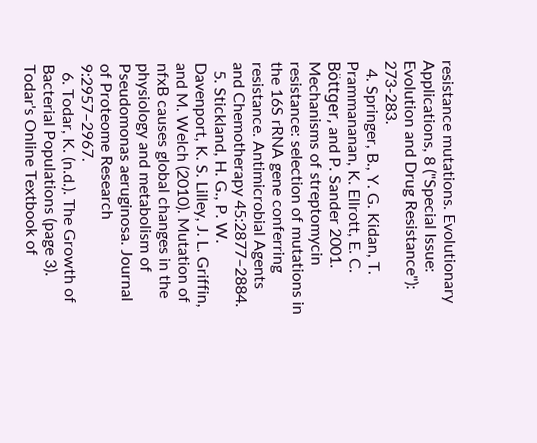resistance mutations. Evolutionary Applications, 8 ("Special Issue: Evolution and Drug Resistance"): 273-283.
  4. Springer, B., Y. G. Kidan, T. Prammananan, K. Ellrott, E. C. Böttger, and P. Sander 2001. Mechanisms of streptomycin resistance: selection of mutations in the 16S rRNA gene conferring resistance. Antimicrobial Agents and Chemotherapy 45:2877–2884.
  5. Stickland, H. G., P. W. Davenport, K. S. Lilley, J. L. Griffin, and M. Welch (2010). Mutation of nfxB causes global changes in the physiology and metabolism of Pseudomonas aeruginosa. Journal of Proteome Research 9:2957–2967.
  6. Todar, K. (n.d.). The Growth of Bacterial Populations (page 3). Todar's Online Textbook of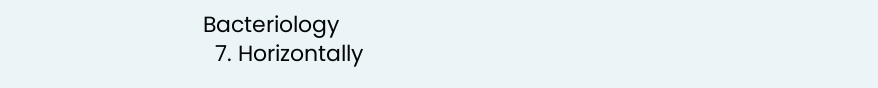Bacteriology
  7. Horizontally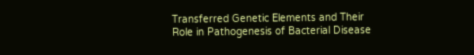Transferred Genetic Elements and Their Role in Pathogenesis of Bacterial Disease